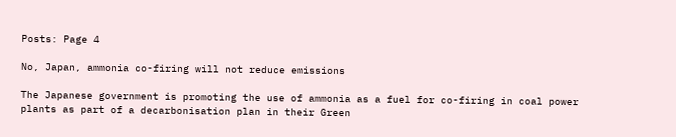Posts: Page 4

No, Japan, ammonia co-firing will not reduce emissions

The Japanese government is promoting the use of ammonia as a fuel for co-firing in coal power plants as part of a decarbonisation plan in their Green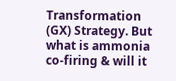Transformation (GX) Strategy. But what is ammonia co-firing & will it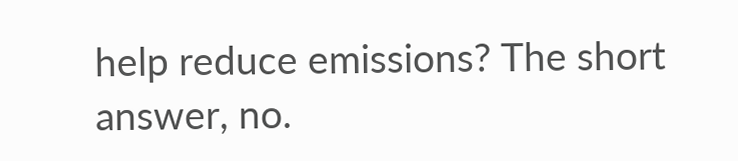help reduce emissions? The short answer, no.